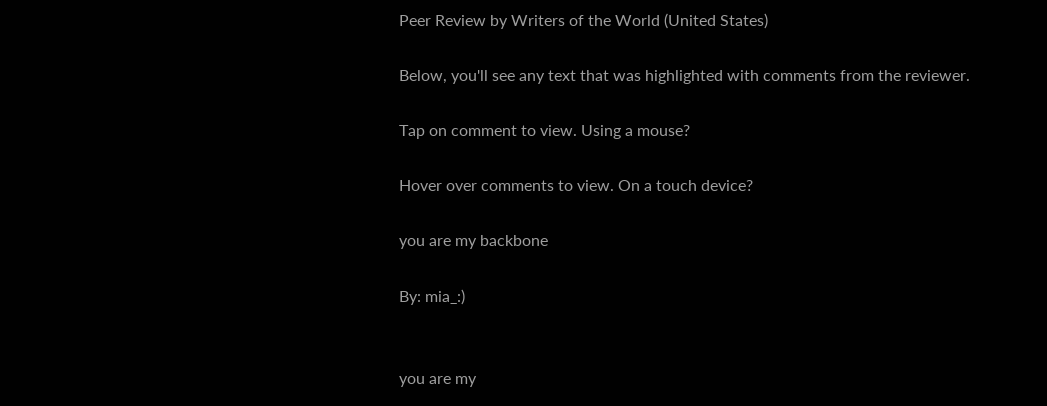Peer Review by Writers of the World (United States)

Below, you'll see any text that was highlighted with comments from the reviewer.

Tap on comment to view. Using a mouse?

Hover over comments to view. On a touch device?

you are my backbone

By: mia_:)


you are my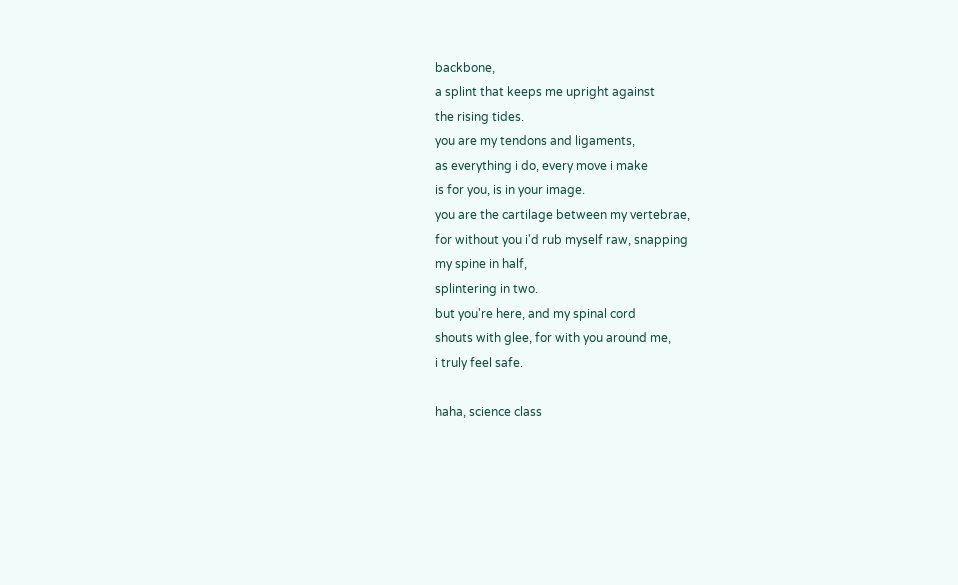backbone,
a splint that keeps me upright against
the rising tides.
you are my tendons and ligaments,
as everything i do, every move i make
is for you, is in your image.
you are the cartilage between my vertebrae,
for without you i'd rub myself raw, snapping
my spine in half,
splintering in two.
but you're here, and my spinal cord
shouts with glee, for with you around me,
i truly feel safe.

haha, science class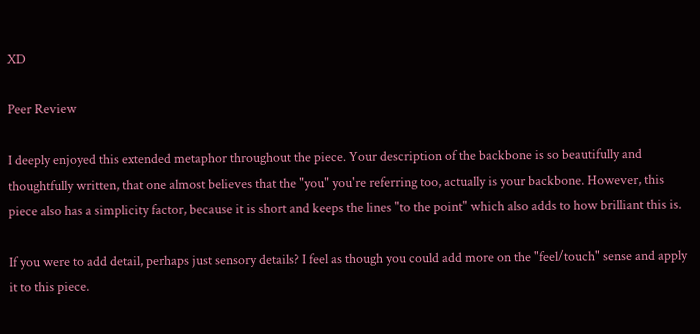XD

Peer Review

I deeply enjoyed this extended metaphor throughout the piece. Your description of the backbone is so beautifully and thoughtfully written, that one almost believes that the "you" you're referring too, actually is your backbone. However, this piece also has a simplicity factor, because it is short and keeps the lines "to the point" which also adds to how brilliant this is.

If you were to add detail, perhaps just sensory details? I feel as though you could add more on the "feel/touch" sense and apply it to this piece.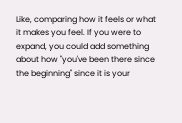Like, comparing how it feels or what it makes you feel. If you were to expand, you could add something about how "you've been there since the beginning" since it is your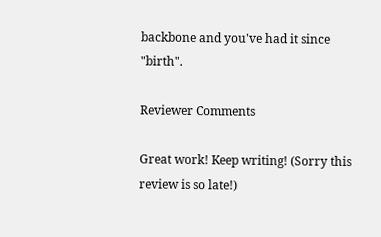backbone and you've had it since "birth".

Reviewer Comments

Great work! Keep writing! (Sorry this review is so late!)